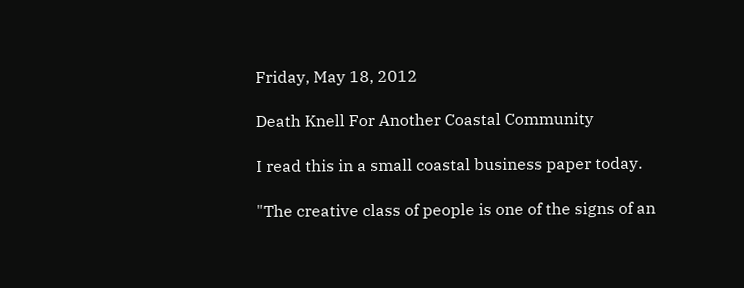Friday, May 18, 2012

Death Knell For Another Coastal Community

I read this in a small coastal business paper today.

"The creative class of people is one of the signs of an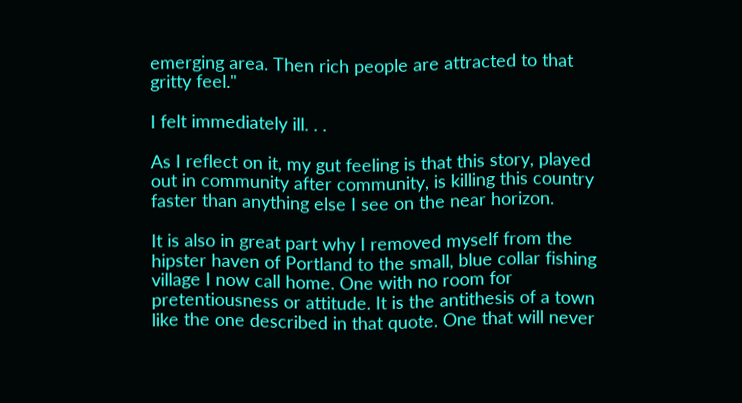emerging area. Then rich people are attracted to that gritty feel."

I felt immediately ill. . .

As I reflect on it, my gut feeling is that this story, played out in community after community, is killing this country faster than anything else I see on the near horizon.

It is also in great part why I removed myself from the hipster haven of Portland to the small, blue collar fishing village I now call home. One with no room for pretentiousness or attitude. It is the antithesis of a town like the one described in that quote. One that will never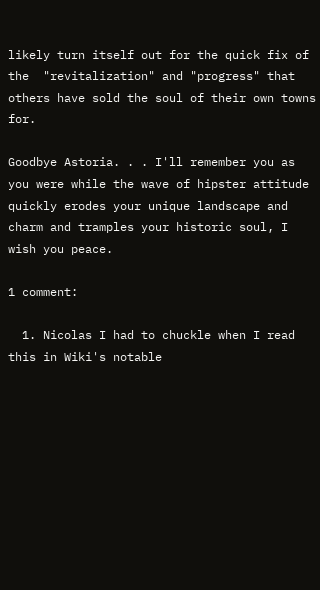likely turn itself out for the quick fix of the  "revitalization" and "progress" that others have sold the soul of their own towns for.

Goodbye Astoria. . . I'll remember you as you were while the wave of hipster attitude quickly erodes your unique landscape and charm and tramples your historic soul, I wish you peace.

1 comment:

  1. Nicolas I had to chuckle when I read this in Wiki's notable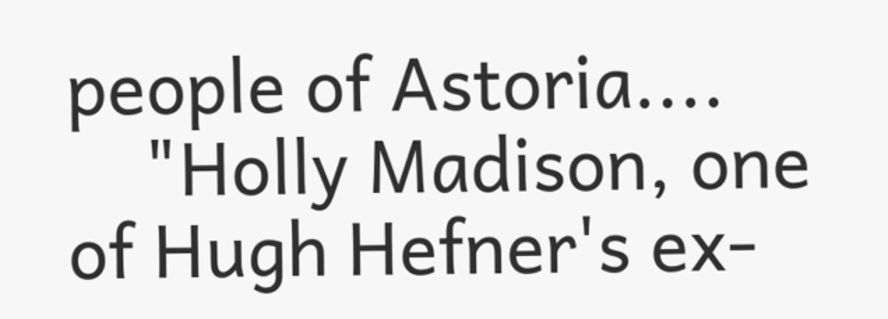people of Astoria....
    "Holly Madison, one of Hugh Hefner's ex-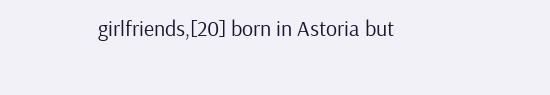girlfriends,[20] born in Astoria but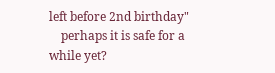left before 2nd birthday"
    perhaps it is safe for a while yet?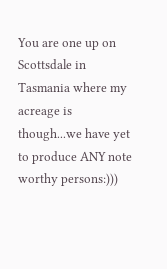You are one up on Scottsdale in Tasmania where my acreage is though...we have yet to produce ANY note worthy persons:)))